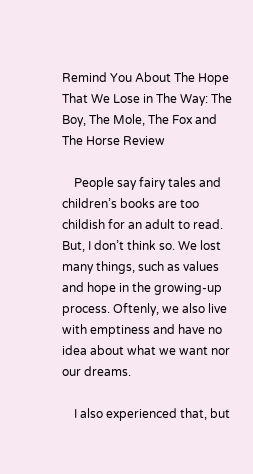Remind You About The Hope That We Lose in The Way: The Boy, The Mole, The Fox and The Horse Review

    People say fairy tales and children’s books are too childish for an adult to read. But, I don’t think so. We lost many things, such as values and hope in the growing-up process. Oftenly, we also live with emptiness and have no idea about what we want nor our dreams.

    I also experienced that, but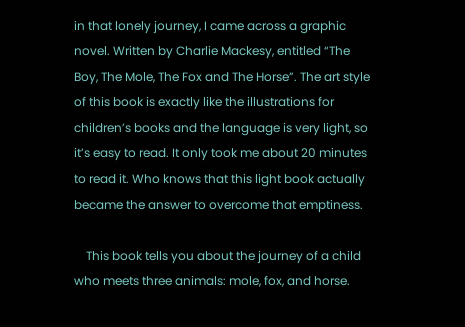in that lonely journey, I came across a graphic novel. Written by Charlie Mackesy, entitled “The Boy, The Mole, The Fox and The Horse”. The art style of this book is exactly like the illustrations for children’s books and the language is very light, so it’s easy to read. It only took me about 20 minutes to read it. Who knows that this light book actually became the answer to overcome that emptiness.

    This book tells you about the journey of a child who meets three animals: mole, fox, and horse.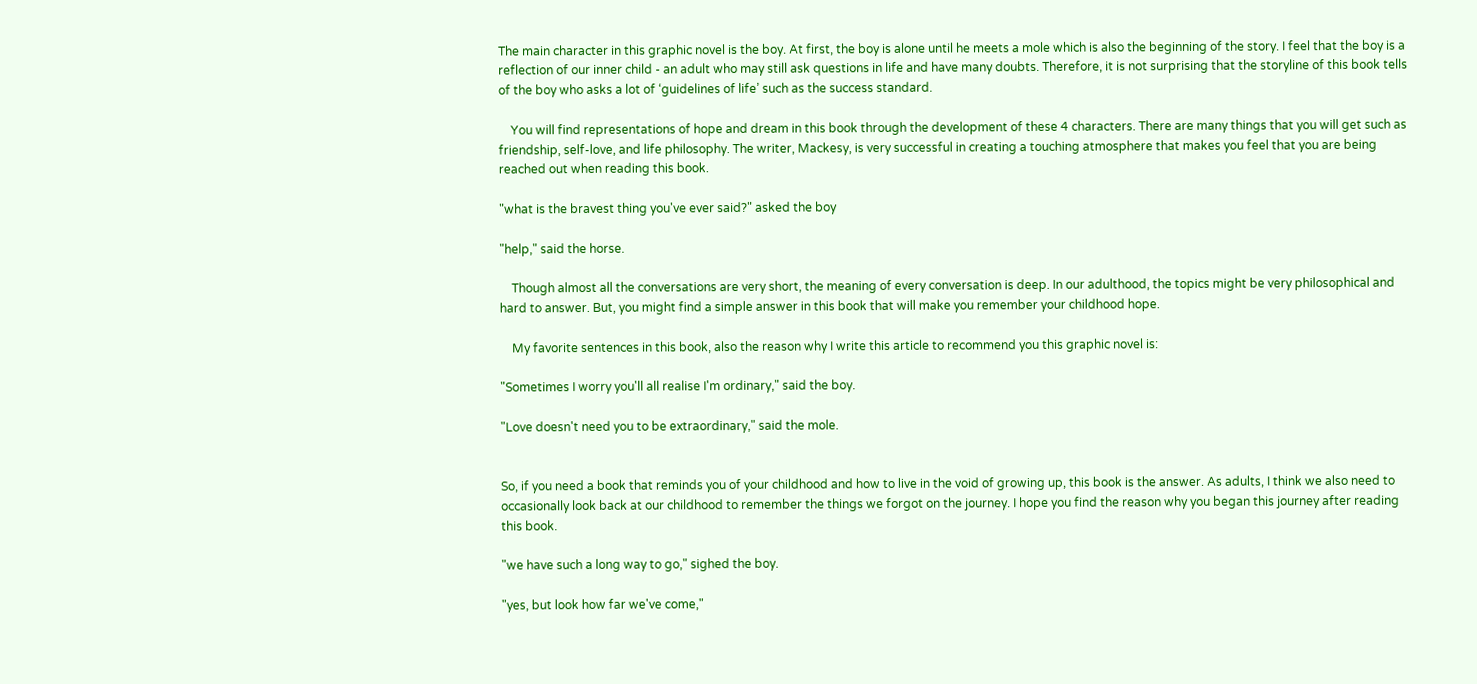The main character in this graphic novel is the boy. At first, the boy is alone until he meets a mole which is also the beginning of the story. I feel that the boy is a reflection of our inner child - an adult who may still ask questions in life and have many doubts. Therefore, it is not surprising that the storyline of this book tells of the boy who asks a lot of ‘guidelines of life’ such as the success standard.

    You will find representations of hope and dream in this book through the development of these 4 characters. There are many things that you will get such as friendship, self-love, and life philosophy. The writer, Mackesy, is very successful in creating a touching atmosphere that makes you feel that you are being reached out when reading this book.

"what is the bravest thing you've ever said?" asked the boy

"help," said the horse.

    Though almost all the conversations are very short, the meaning of every conversation is deep. In our adulthood, the topics might be very philosophical and hard to answer. But, you might find a simple answer in this book that will make you remember your childhood hope.

    My favorite sentences in this book, also the reason why I write this article to recommend you this graphic novel is:

"Sometimes I worry you'll all realise I'm ordinary," said the boy.

"Love doesn't need you to be extraordinary," said the mole.


So, if you need a book that reminds you of your childhood and how to live in the void of growing up, this book is the answer. As adults, I think we also need to occasionally look back at our childhood to remember the things we forgot on the journey. I hope you find the reason why you began this journey after reading this book.

"we have such a long way to go," sighed the boy.

"yes, but look how far we've come,"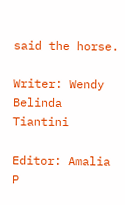said the horse.

Writer: Wendy Belinda Tiantini

Editor: Amalia P